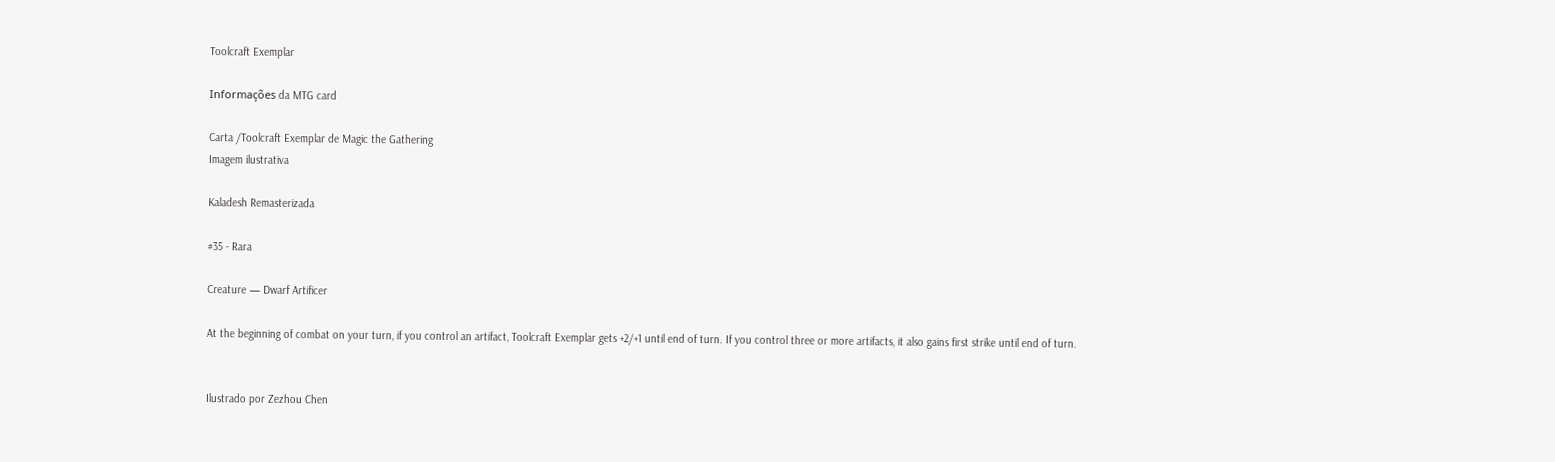Toolcraft Exemplar

Informações da MTG card

Carta /Toolcraft Exemplar de Magic the Gathering
Imagem ilustrativa

Kaladesh Remasterizada

#35 - Rara

Creature — Dwarf Artificer

At the beginning of combat on your turn, if you control an artifact, Toolcraft Exemplar gets +2/+1 until end of turn. If you control three or more artifacts, it also gains first strike until end of turn.


Ilustrado por Zezhou Chen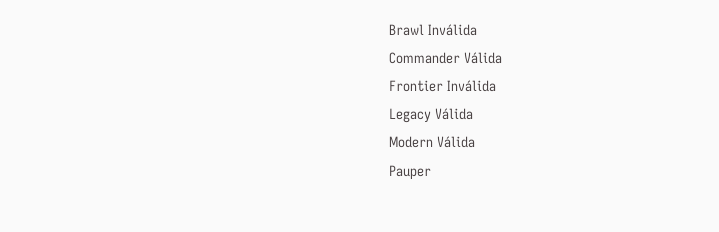Brawl Inválida
Commander Válida
Frontier Inválida
Legacy Válida
Modern Válida
Pauper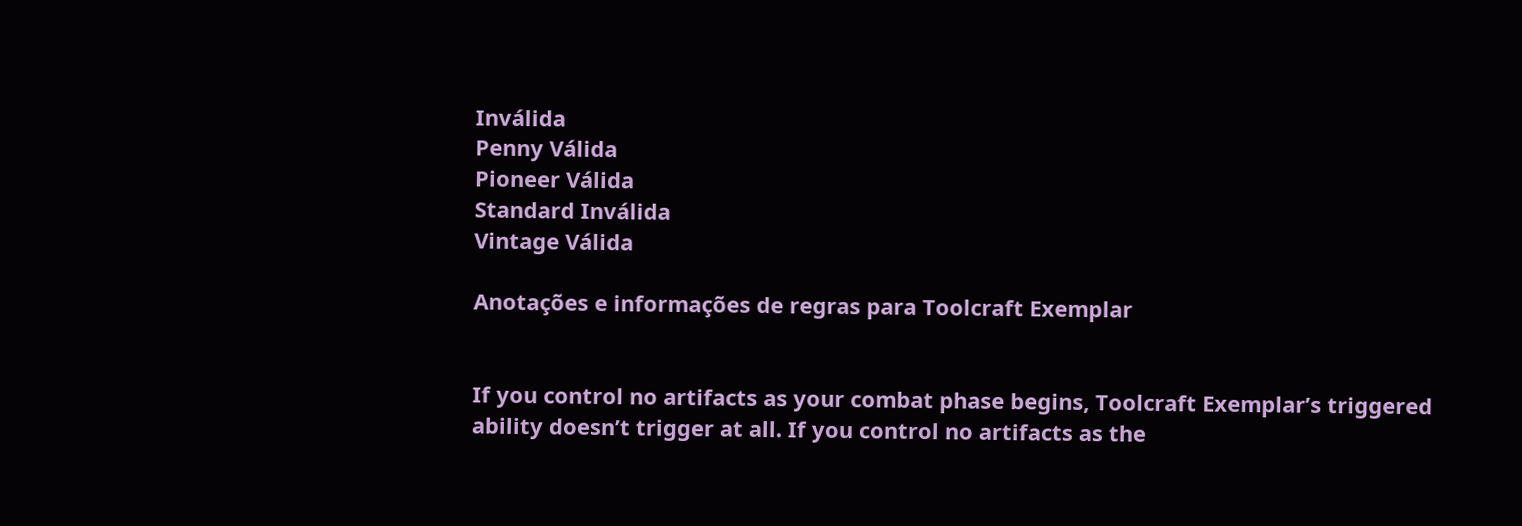Inválida
Penny Válida
Pioneer Válida
Standard Inválida
Vintage Válida

Anotações e informações de regras para Toolcraft Exemplar


If you control no artifacts as your combat phase begins, Toolcraft Exemplar’s triggered ability doesn’t trigger at all. If you control no artifacts as the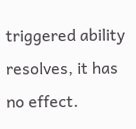triggered ability resolves, it has no effect.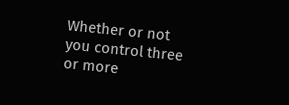Whether or not you control three or more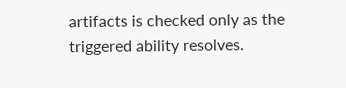artifacts is checked only as the triggered ability resolves.